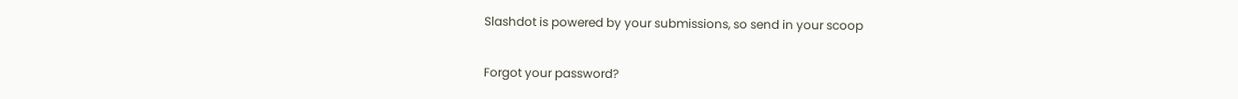Slashdot is powered by your submissions, so send in your scoop


Forgot your password?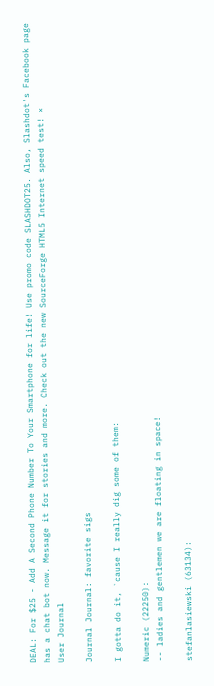DEAL: For $25 - Add A Second Phone Number To Your Smartphone for life! Use promo code SLASHDOT25. Also, Slashdot's Facebook page has a chat bot now. Message it for stories and more. Check out the new SourceForge HTML5 Internet speed test! ×
User Journal

Journal Journal: favorite sigs

I gotta do it, `cause I really dig some of them:

Numeric (22250):
-- ladies and gentlemen we are floating in space!

stefanlasiewski (63134):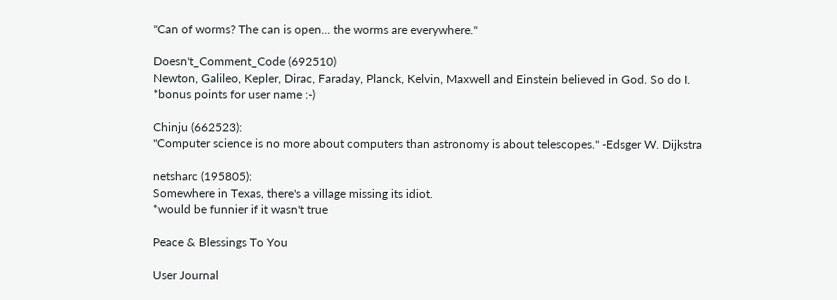"Can of worms? The can is open... the worms are everywhere."

Doesn't_Comment_Code (692510)
Newton, Galileo, Kepler, Dirac, Faraday, Planck, Kelvin, Maxwell and Einstein believed in God. So do I.
*bonus points for user name :-)

Chinju (662523):
"Computer science is no more about computers than astronomy is about telescopes." -Edsger W. Dijkstra

netsharc (195805):
Somewhere in Texas, there's a village missing its idiot.
*would be funnier if it wasn't true

Peace & Blessings To You

User Journal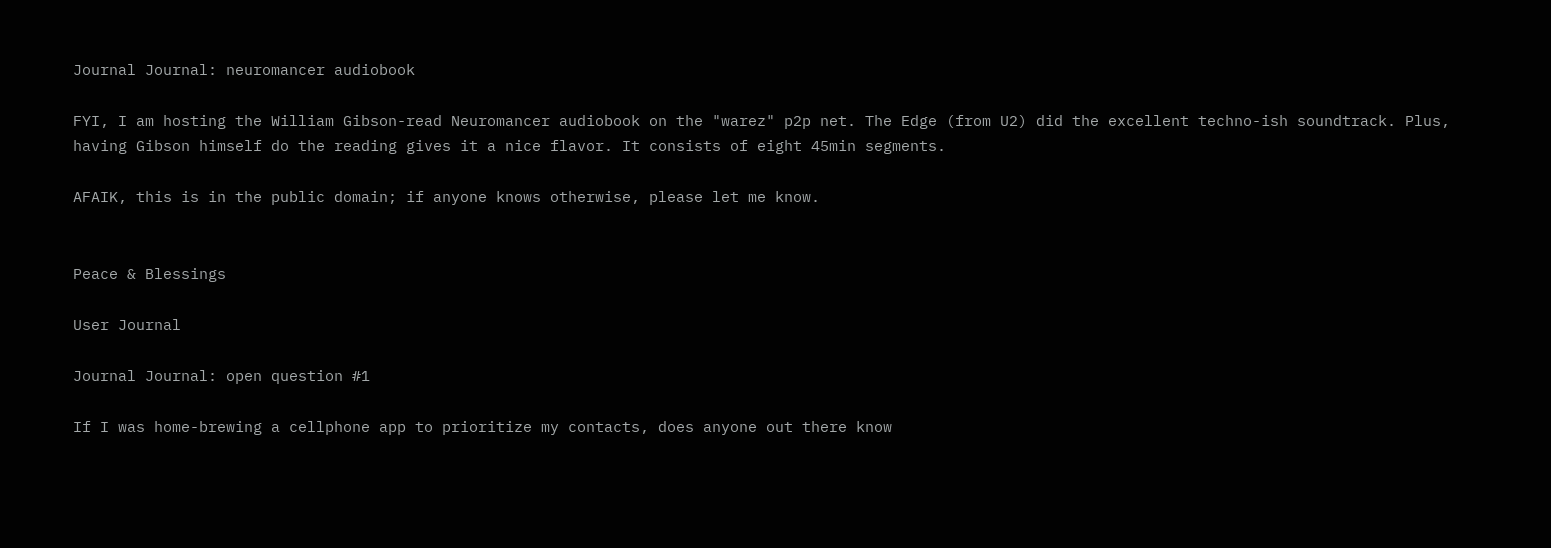Journal Journal: neuromancer audiobook

FYI, I am hosting the William Gibson-read Neuromancer audiobook on the "warez" p2p net. The Edge (from U2) did the excellent techno-ish soundtrack. Plus, having Gibson himself do the reading gives it a nice flavor. It consists of eight 45min segments.

AFAIK, this is in the public domain; if anyone knows otherwise, please let me know.


Peace & Blessings

User Journal

Journal Journal: open question #1

If I was home-brewing a cellphone app to prioritize my contacts, does anyone out there know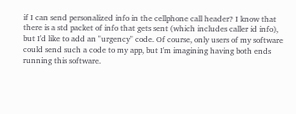if I can send personalized info in the cellphone call header? I know that there is a std packet of info that gets sent (which includes caller id info), but I'd like to add an "urgency" code. Of course, only users of my software could send such a code to my app, but I'm imagining having both ends running this software.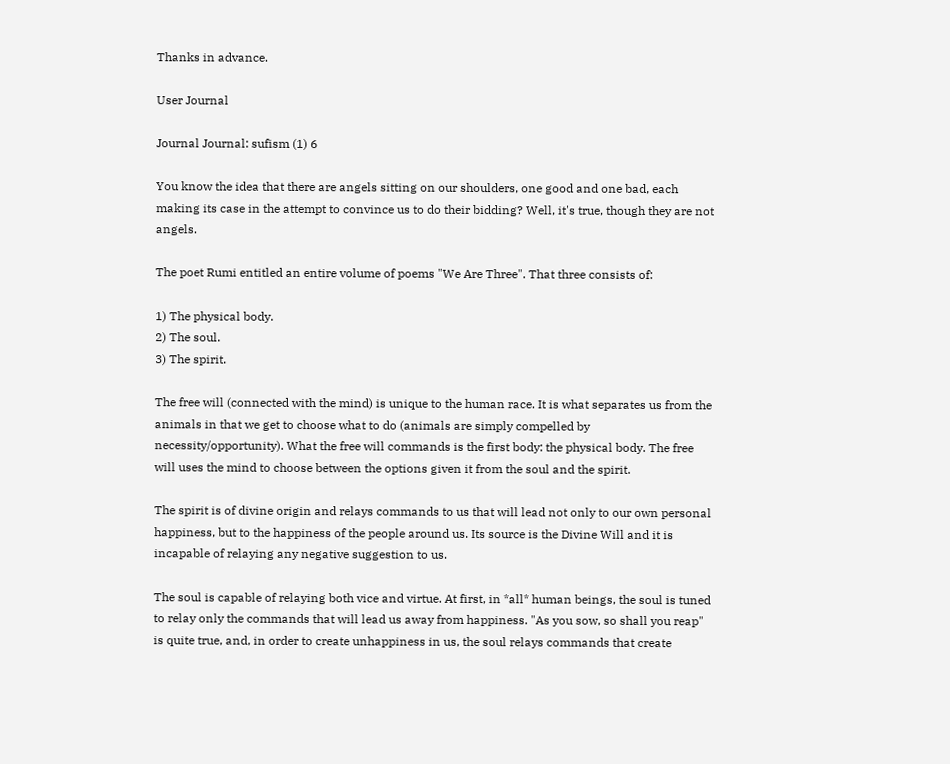Thanks in advance.

User Journal

Journal Journal: sufism (1) 6

You know the idea that there are angels sitting on our shoulders, one good and one bad, each making its case in the attempt to convince us to do their bidding? Well, it's true, though they are not angels.

The poet Rumi entitled an entire volume of poems "We Are Three". That three consists of:

1) The physical body.
2) The soul.
3) The spirit.

The free will (connected with the mind) is unique to the human race. It is what separates us from the animals in that we get to choose what to do (animals are simply compelled by necessity/opportunity). What the free will commands is the first body: the physical body. The free will uses the mind to choose between the options given it from the soul and the spirit.

The spirit is of divine origin and relays commands to us that will lead not only to our own personal happiness, but to the happiness of the people around us. Its source is the Divine Will and it is incapable of relaying any negative suggestion to us.

The soul is capable of relaying both vice and virtue. At first, in *all* human beings, the soul is tuned to relay only the commands that will lead us away from happiness. "As you sow, so shall you reap" is quite true, and, in order to create unhappiness in us, the soul relays commands that create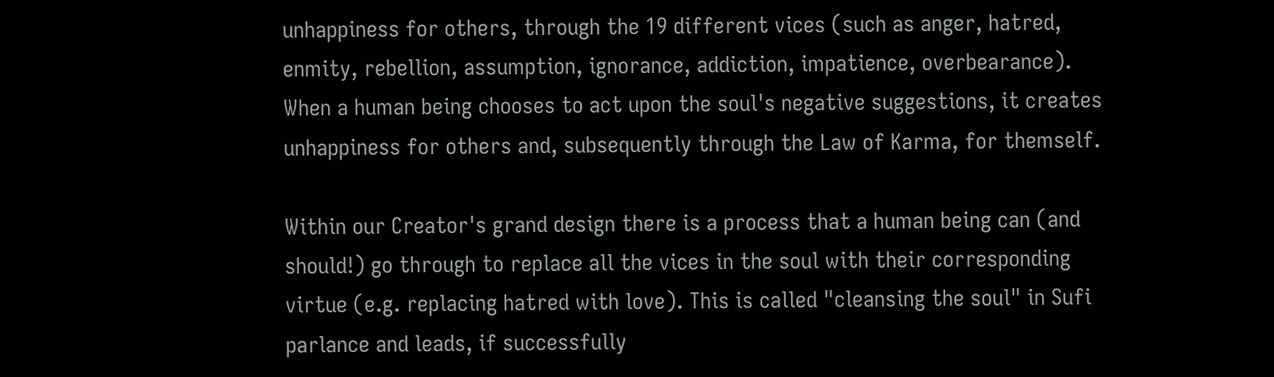unhappiness for others, through the 19 different vices (such as anger, hatred, enmity, rebellion, assumption, ignorance, addiction, impatience, overbearance). When a human being chooses to act upon the soul's negative suggestions, it creates unhappiness for others and, subsequently through the Law of Karma, for themself.

Within our Creator's grand design there is a process that a human being can (and should!) go through to replace all the vices in the soul with their corresponding virtue (e.g. replacing hatred with love). This is called "cleansing the soul" in Sufi parlance and leads, if successfully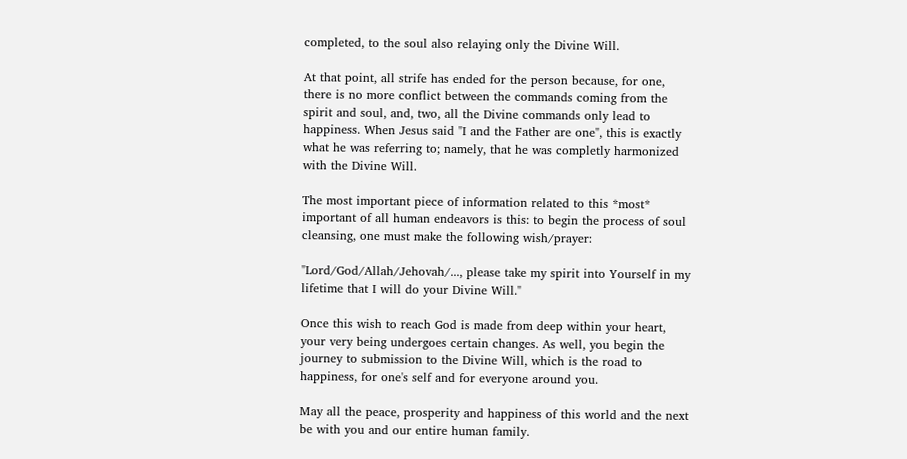completed, to the soul also relaying only the Divine Will.

At that point, all strife has ended for the person because, for one, there is no more conflict between the commands coming from the spirit and soul, and, two, all the Divine commands only lead to happiness. When Jesus said "I and the Father are one", this is exactly what he was referring to; namely, that he was completly harmonized with the Divine Will.

The most important piece of information related to this *most* important of all human endeavors is this: to begin the process of soul cleansing, one must make the following wish/prayer:

"Lord/God/Allah/Jehovah/..., please take my spirit into Yourself in my lifetime that I will do your Divine Will."

Once this wish to reach God is made from deep within your heart, your very being undergoes certain changes. As well, you begin the journey to submission to the Divine Will, which is the road to happiness, for one's self and for everyone around you.

May all the peace, prosperity and happiness of this world and the next be with you and our entire human family.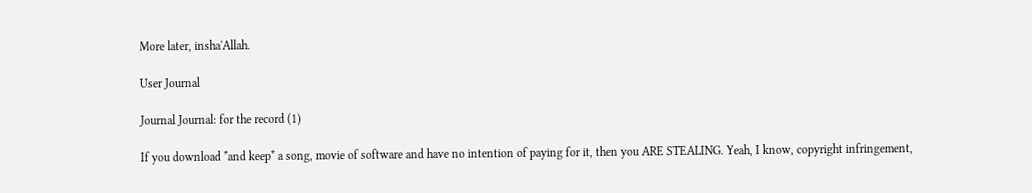More later, insha'Allah.

User Journal

Journal Journal: for the record (1)

If you download *and keep* a song, movie of software and have no intention of paying for it, then you ARE STEALING. Yeah, I know, copyright infringement,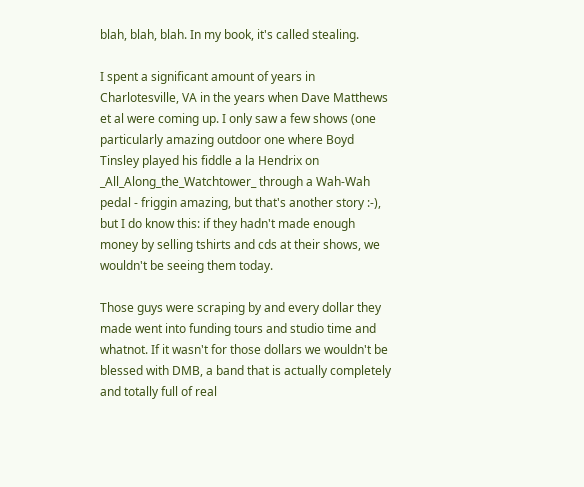blah, blah, blah. In my book, it's called stealing.

I spent a significant amount of years in Charlotesville, VA in the years when Dave Matthews et al were coming up. I only saw a few shows (one particularly amazing outdoor one where Boyd Tinsley played his fiddle a la Hendrix on _All_Along_the_Watchtower_ through a Wah-Wah pedal - friggin amazing, but that's another story :-), but I do know this: if they hadn't made enough money by selling tshirts and cds at their shows, we wouldn't be seeing them today.

Those guys were scraping by and every dollar they made went into funding tours and studio time and whatnot. If it wasn't for those dollars we wouldn't be blessed with DMB, a band that is actually completely and totally full of real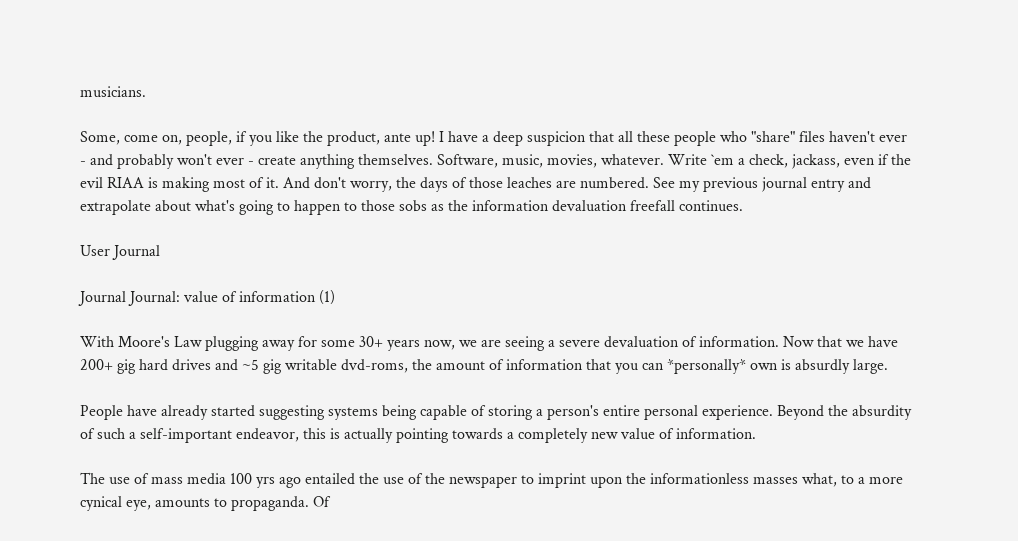musicians.

Some, come on, people, if you like the product, ante up! I have a deep suspicion that all these people who "share" files haven't ever - and probably won't ever - create anything themselves. Software, music, movies, whatever. Write `em a check, jackass, even if the evil RIAA is making most of it. And don't worry, the days of those leaches are numbered. See my previous journal entry and extrapolate about what's going to happen to those sobs as the information devaluation freefall continues.

User Journal

Journal Journal: value of information (1)

With Moore's Law plugging away for some 30+ years now, we are seeing a severe devaluation of information. Now that we have 200+ gig hard drives and ~5 gig writable dvd-roms, the amount of information that you can *personally* own is absurdly large.

People have already started suggesting systems being capable of storing a person's entire personal experience. Beyond the absurdity of such a self-important endeavor, this is actually pointing towards a completely new value of information.

The use of mass media 100 yrs ago entailed the use of the newspaper to imprint upon the informationless masses what, to a more cynical eye, amounts to propaganda. Of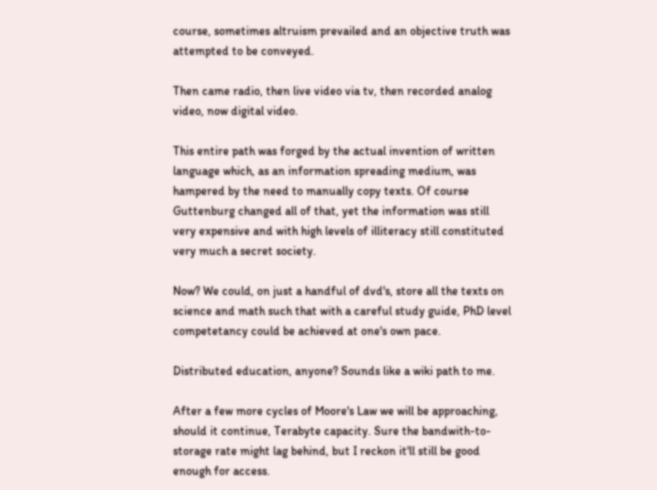course, sometimes altruism prevailed and an objective truth was attempted to be conveyed.

Then came radio, then live video via tv, then recorded analog video, now digital video.

This entire path was forged by the actual invention of written language which, as an information spreading medium, was hampered by the need to manually copy texts. Of course Guttenburg changed all of that, yet the information was still very expensive and with high levels of illiteracy still constituted very much a secret society.

Now? We could, on just a handful of dvd's, store all the texts on science and math such that with a careful study guide, PhD level competetancy could be achieved at one's own pace.

Distributed education, anyone? Sounds like a wiki path to me.

After a few more cycles of Moore's Law we will be approaching, should it continue, Terabyte capacity. Sure the bandwith-to-storage rate might lag behind, but I reckon it'll still be good enough for access.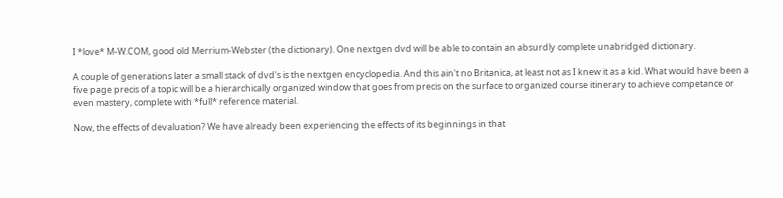I *love* M-W.COM, good old Merrium-Webster (the dictionary). One nextgen dvd will be able to contain an absurdly complete unabridged dictionary.

A couple of generations later a small stack of dvd's is the nextgen encyclopedia. And this ain't no Britanica, at least not as I knew it as a kid. What would have been a five page precis of a topic will be a hierarchically organized window that goes from precis on the surface to organized course itinerary to achieve competance or even mastery, complete with *full* reference material.

Now, the effects of devaluation? We have already been experiencing the effects of its beginnings in that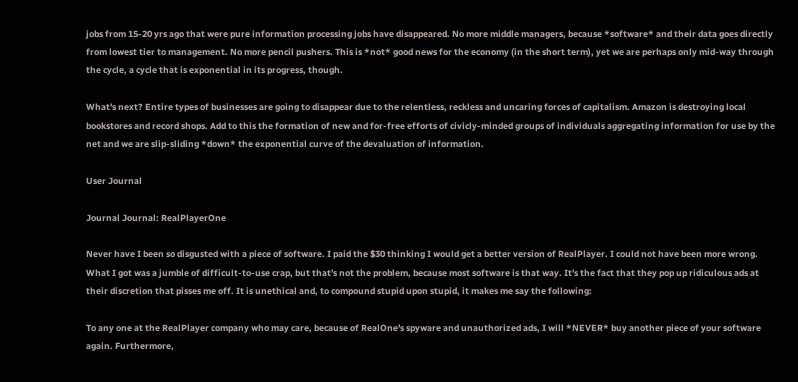jobs from 15-20 yrs ago that were pure information processing jobs have disappeared. No more middle managers, because *software* and their data goes directly from lowest tier to management. No more pencil pushers. This is *not* good news for the economy (in the short term), yet we are perhaps only mid-way through the cycle, a cycle that is exponential in its progress, though.

What's next? Entire types of businesses are going to disappear due to the relentless, reckless and uncaring forces of capitalism. Amazon is destroying local bookstores and record shops. Add to this the formation of new and for-free efforts of civicly-minded groups of individuals aggregating information for use by the net and we are slip-sliding *down* the exponential curve of the devaluation of information.

User Journal

Journal Journal: RealPlayerOne

Never have I been so disgusted with a piece of software. I paid the $30 thinking I would get a better version of RealPlayer. I could not have been more wrong. What I got was a jumble of difficult-to-use crap, but that's not the problem, because most software is that way. It's the fact that they pop up ridiculous ads at their discretion that pisses me off. It is unethical and, to compound stupid upon stupid, it makes me say the following:

To any one at the RealPlayer company who may care, because of RealOne's spyware and unauthorized ads, I will *NEVER* buy another piece of your software again. Furthermore,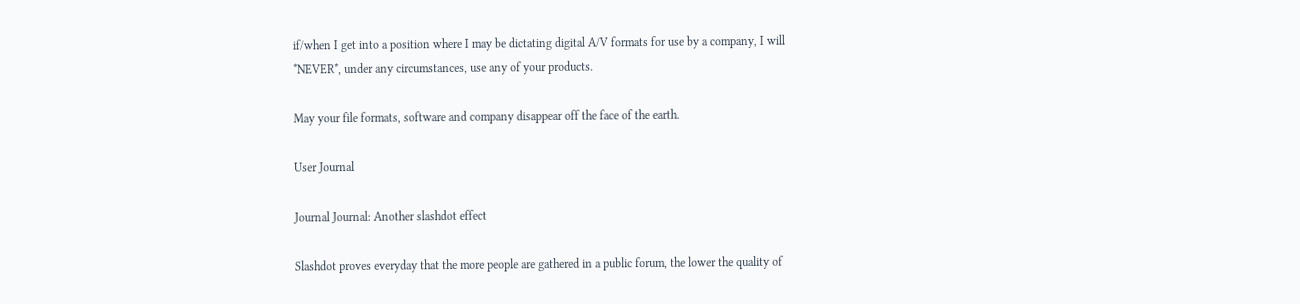if/when I get into a position where I may be dictating digital A/V formats for use by a company, I will *NEVER*, under any circumstances, use any of your products.

May your file formats, software and company disappear off the face of the earth.

User Journal

Journal Journal: Another slashdot effect

Slashdot proves everyday that the more people are gathered in a public forum, the lower the quality of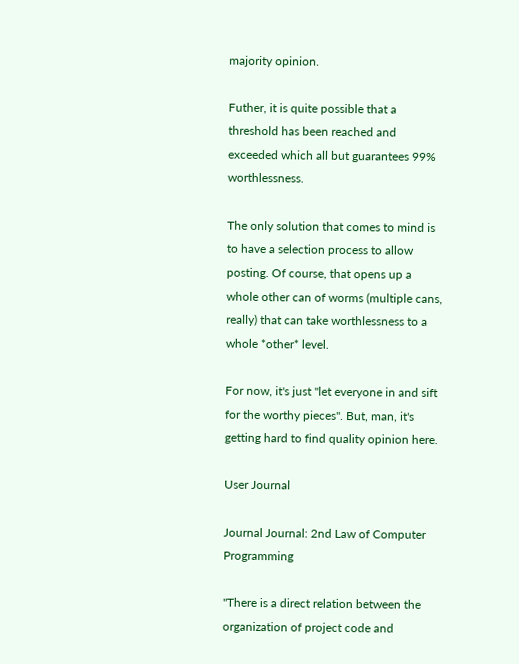majority opinion.

Futher, it is quite possible that a threshold has been reached and exceeded which all but guarantees 99% worthlessness.

The only solution that comes to mind is to have a selection process to allow posting. Of course, that opens up a whole other can of worms (multiple cans, really) that can take worthlessness to a whole *other* level.

For now, it's just "let everyone in and sift for the worthy pieces". But, man, it's getting hard to find quality opinion here.

User Journal

Journal Journal: 2nd Law of Computer Programming

"There is a direct relation between the organization of project code and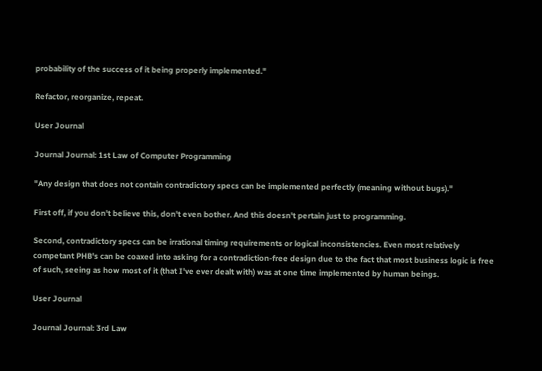probability of the success of it being properly implemented."

Refactor, reorganize, repeat.

User Journal

Journal Journal: 1st Law of Computer Programming

"Any design that does not contain contradictory specs can be implemented perfectly (meaning without bugs)."

First off, if you don't believe this, don't even bother. And this doesn't pertain just to programming.

Second, contradictory specs can be irrational timing requirements or logical inconsistencies. Even most relatively competant PHB's can be coaxed into asking for a contradiction-free design due to the fact that most business logic is free of such, seeing as how most of it (that I've ever dealt with) was at one time implemented by human beings.

User Journal

Journal Journal: 3rd Law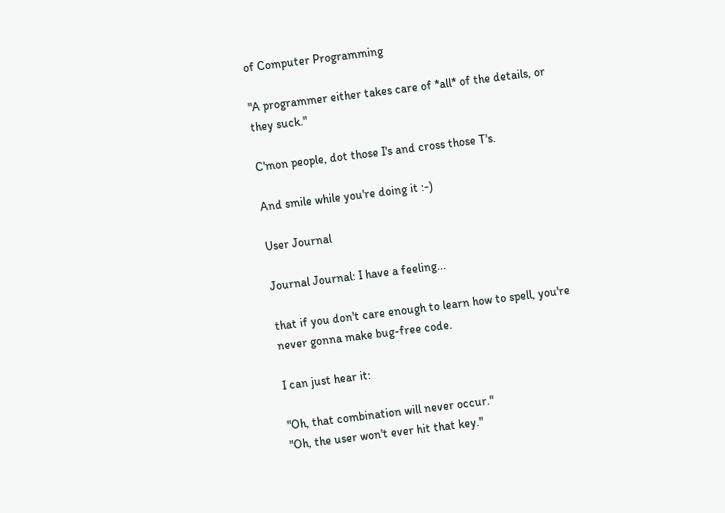of Computer Programming

"A programmer either takes care of *all* of the details, or they suck."

C'mon people, dot those I's and cross those T's.

And smile while you're doing it :-)

User Journal

Journal Journal: I have a feeling...

that if you don't care enough to learn how to spell, you're never gonna make bug-free code.

I can just hear it:

"Oh, that combination will never occur."
"Oh, the user won't ever hit that key."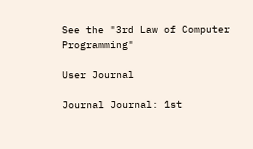See the "3rd Law of Computer Programming"

User Journal

Journal Journal: 1st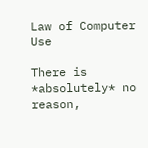Law of Computer Use

There is *absolutely* no reason,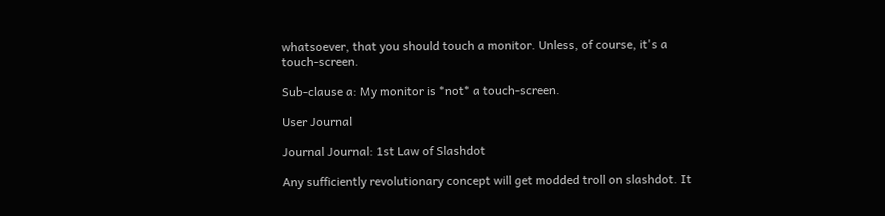whatsoever, that you should touch a monitor. Unless, of course, it's a touch-screen.

Sub-clause a: My monitor is *not* a touch-screen.

User Journal

Journal Journal: 1st Law of Slashdot

Any sufficiently revolutionary concept will get modded troll on slashdot. It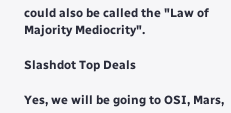could also be called the "Law of Majority Mediocrity".

Slashdot Top Deals

Yes, we will be going to OSI, Mars,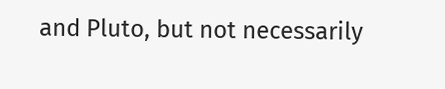and Pluto, but not necessarily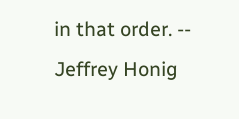in that order. -- Jeffrey Honig